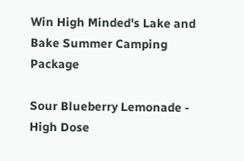Win High Minded's Lake and Bake Summer Camping Package

Sour Blueberry Lemonade - High Dose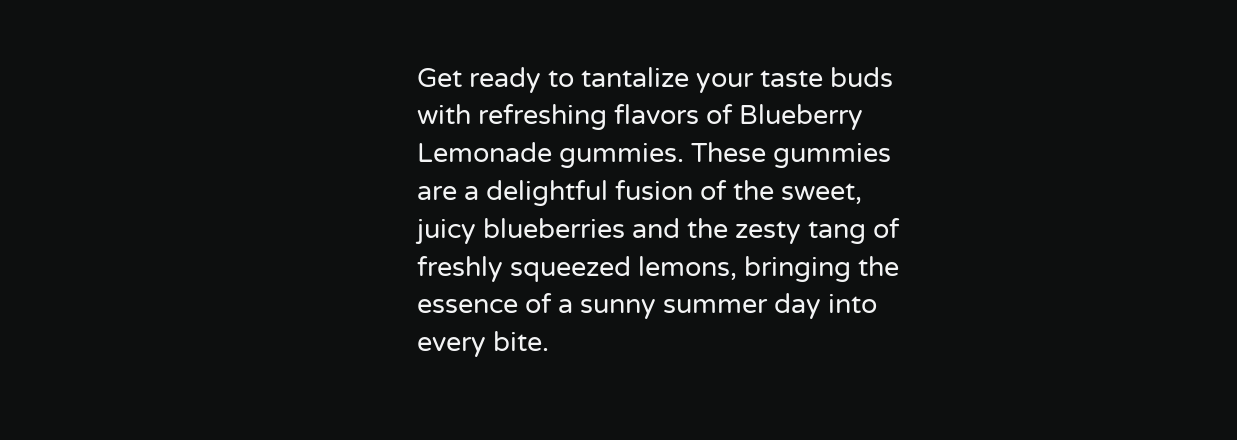Get ready to tantalize your taste buds with refreshing flavors of Blueberry Lemonade gummies. These gummies are a delightful fusion of the sweet, juicy blueberries and the zesty tang of freshly squeezed lemons, bringing the essence of a sunny summer day into every bite.